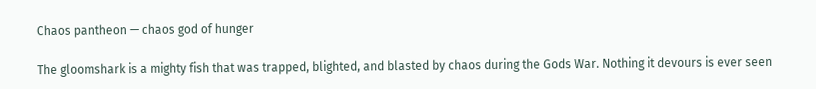Chaos pantheon — chaos god of hunger

The gloomshark is a mighty fish that was trapped, blighted, and blasted by chaos during the Gods War. Nothing it devours is ever seen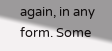again, in any form. Some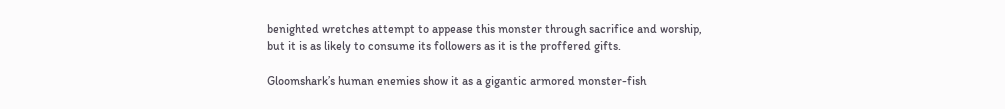benighted wretches attempt to appease this monster through sacrifice and worship, but it is as likely to consume its followers as it is the proffered gifts.

Gloomshark’s human enemies show it as a gigantic armored monster-fish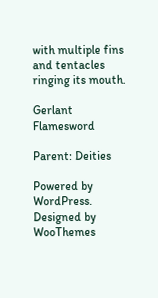with multiple fins and tentacles ringing its mouth.

Gerlant Flamesword

Parent: Deities

Powered by WordPress. Designed by WooThemes